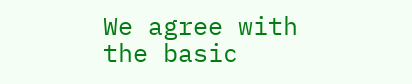We agree with the basic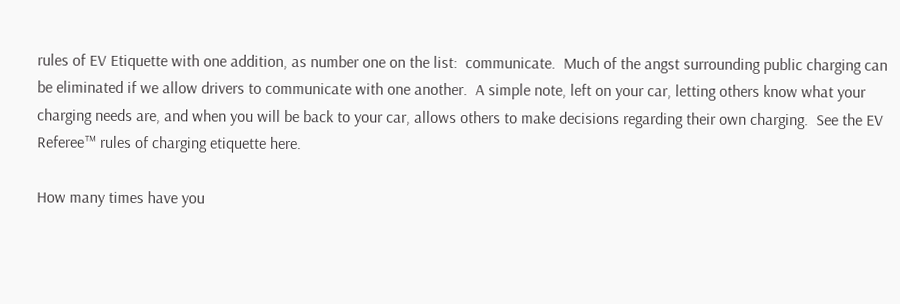rules of EV Etiquette with one addition, as number one on the list:  communicate.  Much of the angst surrounding public charging can be eliminated if we allow drivers to communicate with one another.  A simple note, left on your car, letting others know what your charging needs are, and when you will be back to your car, allows others to make decisions regarding their own charging.  See the EV Referee™ rules of charging etiquette here.

How many times have you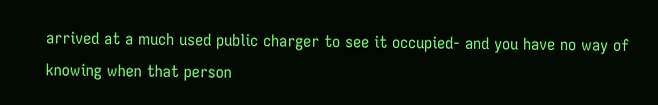arrived at a much used public charger to see it occupied- and you have no way of knowing when that person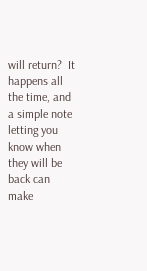will return?  It happens all the time, and a simple note letting you know when they will be back can make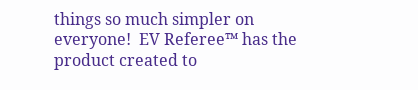things so much simpler on everyone!  EV Referee™ has the product created to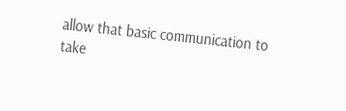allow that basic communication to take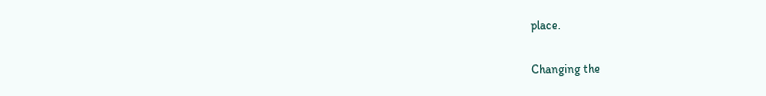place.

Changing the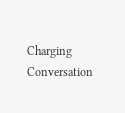Charging Conversation